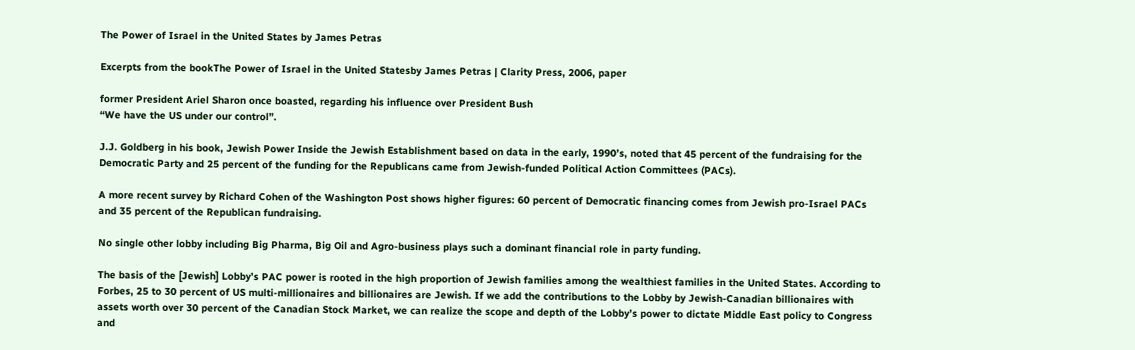The Power of Israel in the United States by James Petras

Excerpts from the bookThe Power of Israel in the United Statesby James Petras | Clarity Press, 2006, paper

former President Ariel Sharon once boasted, regarding his influence over President Bush
“We have the US under our control”.

J.J. Goldberg in his book, Jewish Power Inside the Jewish Establishment based on data in the early, 1990’s, noted that 45 percent of the fundraising for the Democratic Party and 25 percent of the funding for the Republicans came from Jewish-funded Political Action Committees (PACs).

A more recent survey by Richard Cohen of the Washington Post shows higher figures: 60 percent of Democratic financing comes from Jewish pro-Israel PACs and 35 percent of the Republican fundraising.

No single other lobby including Big Pharma, Big Oil and Agro-business plays such a dominant financial role in party funding.

The basis of the [Jewish] Lobby’s PAC power is rooted in the high proportion of Jewish families among the wealthiest families in the United States. According to Forbes, 25 to 30 percent of US multi-millionaires and billionaires are Jewish. If we add the contributions to the Lobby by Jewish-Canadian billionaires with assets worth over 30 percent of the Canadian Stock Market, we can realize the scope and depth of the Lobby’s power to dictate Middle East policy to Congress and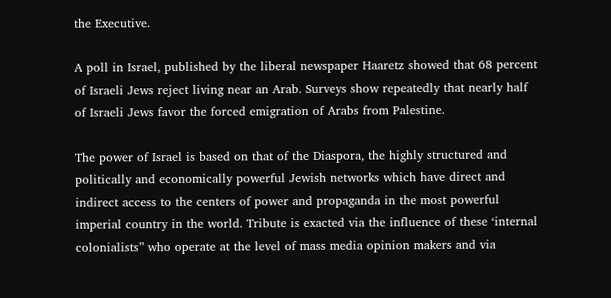the Executive.

A poll in Israel, published by the liberal newspaper Haaretz showed that 68 percent of Israeli Jews reject living near an Arab. Surveys show repeatedly that nearly half of Israeli Jews favor the forced emigration of Arabs from Palestine.

The power of Israel is based on that of the Diaspora, the highly structured and politically and economically powerful Jewish networks which have direct and indirect access to the centers of power and propaganda in the most powerful imperial country in the world. Tribute is exacted via the influence of these ‘internal colonialists” who operate at the level of mass media opinion makers and via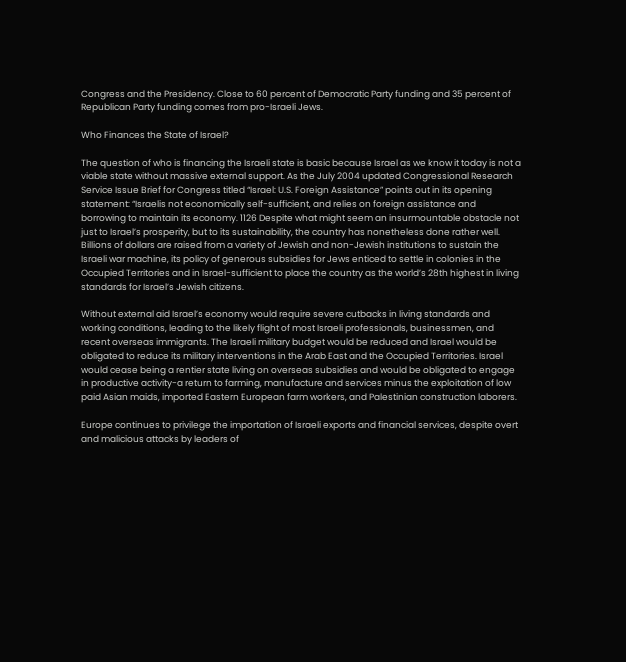Congress and the Presidency. Close to 60 percent of Democratic Party funding and 35 percent of Republican Party funding comes from pro-Israeli Jews.

Who Finances the State of Israel?

The question of who is financing the Israeli state is basic because Israel as we know it today is not a viable state without massive external support. As the July 2004 updated Congressional Research Service Issue Brief for Congress titled “Israel: U.S. Foreign Assistance” points out in its opening statement: “Israelis not economically self-sufficient, and relies on foreign assistance and borrowing to maintain its economy. 1126 Despite what might seem an insurmountable obstacle not just to Israel’s prosperity, but to its sustainability, the country has nonetheless done rather well. Billions of dollars are raised from a variety of Jewish and non-Jewish institutions to sustain the Israeli war machine, its policy of generous subsidies for Jews enticed to settle in colonies in the Occupied Territories and in Israel-sufficient to place the country as the world’s 28th highest in living standards for Israel’s Jewish citizens.

Without external aid Israel’s economy would require severe cutbacks in living standards and working conditions, leading to the likely flight of most Israeli professionals, businessmen, and recent overseas immigrants. The Israeli military budget would be reduced and Israel would be obligated to reduce its military interventions in the Arab East and the Occupied Territories. Israel would cease being a rentier state living on overseas subsidies and would be obligated to engage in productive activity-a return to farming, manufacture and services minus the exploitation of low paid Asian maids, imported Eastern European farm workers, and Palestinian construction laborers.

Europe continues to privilege the importation of Israeli exports and financial services, despite overt and malicious attacks by leaders of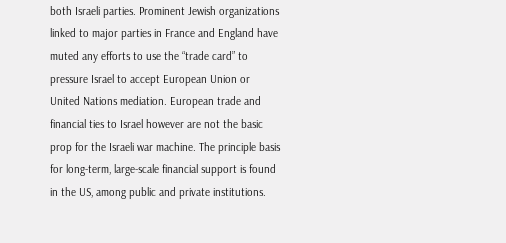both Israeli parties. Prominent Jewish organizations linked to major parties in France and England have muted any efforts to use the “trade card” to pressure Israel to accept European Union or United Nations mediation. European trade and financial ties to Israel however are not the basic prop for the Israeli war machine. The principle basis for long-term, large-scale financial support is found in the US, among public and private institutions.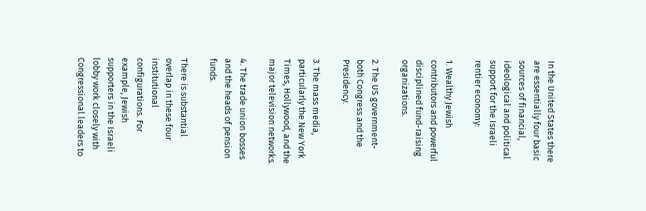In the United States there are essentially four basic sources of financial, ideological and political support for the Israeli rentier economy:

1. Wealthy Jewish contributors and powerful disciplined fund-raising organizations.

2. The US government-both Congress and the Presidency.

3. The mass media, particularly the New York Times, Hollywood, and the major television networks.

4. The trade union bosses and the heads of pension funds.

There is substantial overlap in these four institutional configurations. For example, Jewish supporters in the Israeli lobby work closely with Congressional leaders to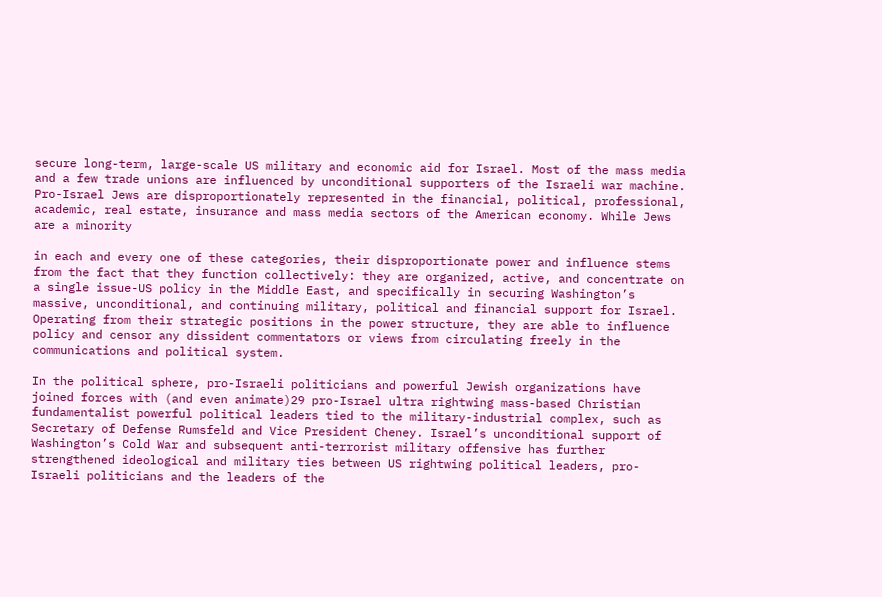secure long-term, large-scale US military and economic aid for Israel. Most of the mass media and a few trade unions are influenced by unconditional supporters of the Israeli war machine. Pro-Israel Jews are disproportionately represented in the financial, political, professional, academic, real estate, insurance and mass media sectors of the American economy. While Jews are a minority

in each and every one of these categories, their disproportionate power and influence stems from the fact that they function collectively: they are organized, active, and concentrate on a single issue-US policy in the Middle East, and specifically in securing Washington’s massive, unconditional, and continuing military, political and financial support for Israel. Operating from their strategic positions in the power structure, they are able to influence policy and censor any dissident commentators or views from circulating freely in the communications and political system.

In the political sphere, pro-Israeli politicians and powerful Jewish organizations have joined forces with (and even animate)29 pro-Israel ultra rightwing mass-based Christian fundamentalist powerful political leaders tied to the military-industrial complex, such as Secretary of Defense Rumsfeld and Vice President Cheney. Israel’s unconditional support of Washington’s Cold War and subsequent anti-terrorist military offensive has further strengthened ideological and military ties between US rightwing political leaders, pro-Israeli politicians and the leaders of the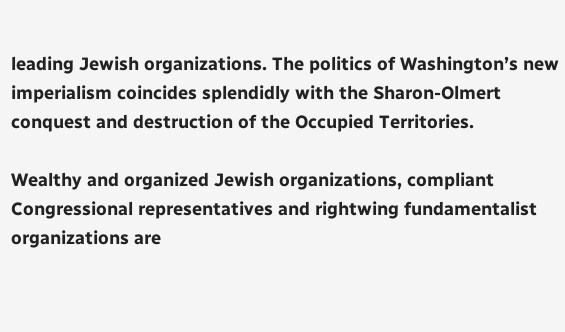leading Jewish organizations. The politics of Washington’s new imperialism coincides splendidly with the Sharon-Olmert conquest and destruction of the Occupied Territories.

Wealthy and organized Jewish organizations, compliant Congressional representatives and rightwing fundamentalist organizations are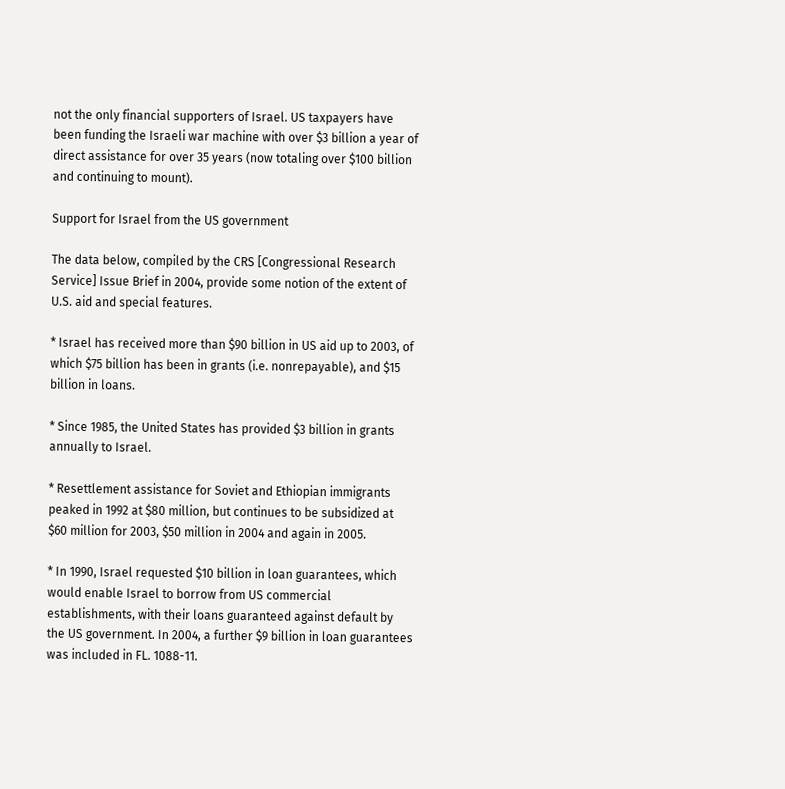not the only financial supporters of Israel. US taxpayers have been funding the Israeli war machine with over $3 billion a year of direct assistance for over 35 years (now totaling over $100 billion and continuing to mount).

Support for Israel from the US government

The data below, compiled by the CRS [Congressional Research Service] Issue Brief in 2004, provide some notion of the extent of U.S. aid and special features.

* Israel has received more than $90 billion in US aid up to 2003, of which $75 billion has been in grants (i.e. nonrepayable), and $15 billion in loans.

* Since 1985, the United States has provided $3 billion in grants annually to Israel.

* Resettlement assistance for Soviet and Ethiopian immigrants peaked in 1992 at $80 million, but continues to be subsidized at $60 million for 2003, $50 million in 2004 and again in 2005.

* In 1990, Israel requested $10 billion in loan guarantees, which would enable Israel to borrow from US commercial establishments, with their loans guaranteed against default by the US government. In 2004, a further $9 billion in loan guarantees was included in FL. 1088-11.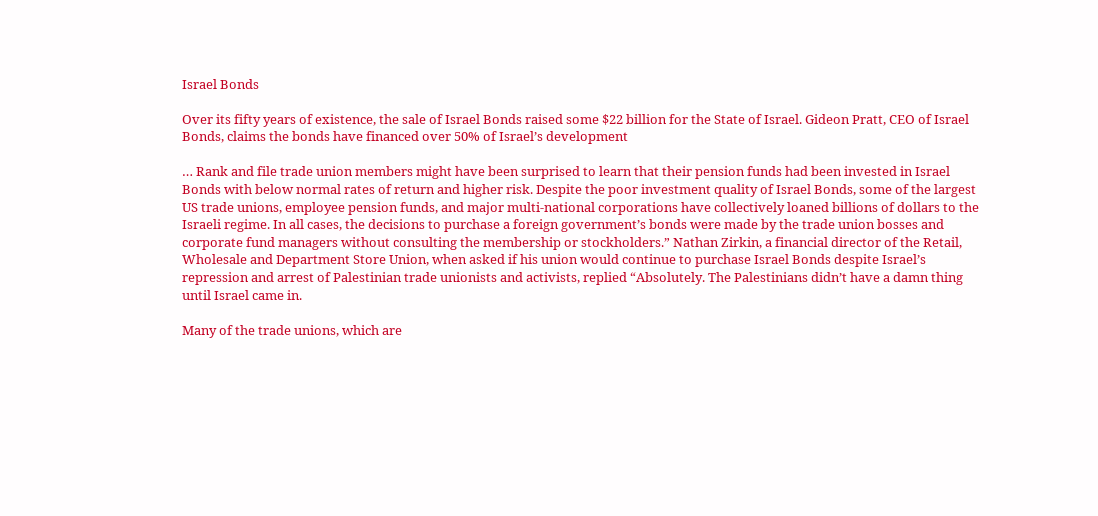Israel Bonds

Over its fifty years of existence, the sale of Israel Bonds raised some $22 billion for the State of Israel. Gideon Pratt, CEO of Israel Bonds, claims the bonds have financed over 50% of Israel’s development

… Rank and file trade union members might have been surprised to learn that their pension funds had been invested in Israel Bonds with below normal rates of return and higher risk. Despite the poor investment quality of Israel Bonds, some of the largest US trade unions, employee pension funds, and major multi-national corporations have collectively loaned billions of dollars to the Israeli regime. In all cases, the decisions to purchase a foreign government’s bonds were made by the trade union bosses and corporate fund managers without consulting the membership or stockholders.” Nathan Zirkin, a financial director of the Retail, Wholesale and Department Store Union, when asked if his union would continue to purchase Israel Bonds despite Israel’s repression and arrest of Palestinian trade unionists and activists, replied “Absolutely. The Palestinians didn’t have a damn thing until Israel came in.

Many of the trade unions, which are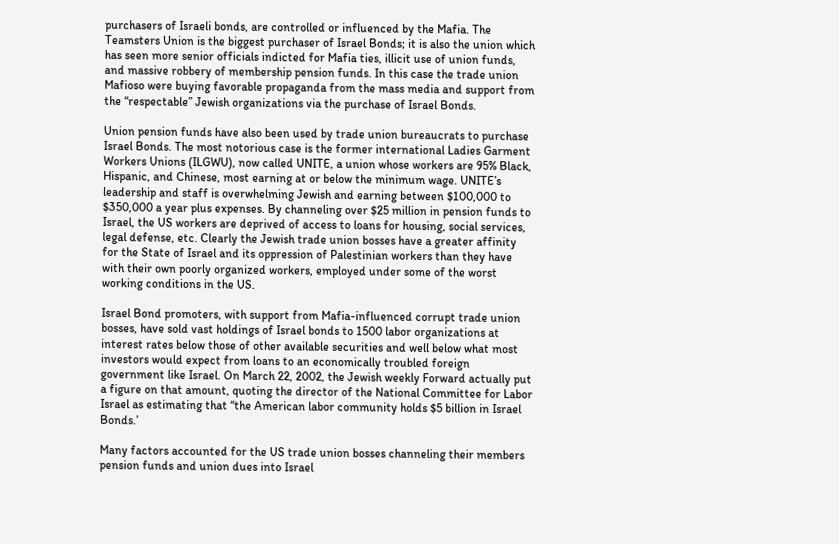purchasers of Israeli bonds, are controlled or influenced by the Mafia. The Teamsters Union is the biggest purchaser of Israel Bonds; it is also the union which has seen more senior officials indicted for Mafia ties, illicit use of union funds, and massive robbery of membership pension funds. In this case the trade union Mafioso were buying favorable propaganda from the mass media and support from the “respectable” Jewish organizations via the purchase of Israel Bonds.

Union pension funds have also been used by trade union bureaucrats to purchase Israel Bonds. The most notorious case is the former international Ladies Garment Workers Unions (ILGWU), now called UNITE, a union whose workers are 95% Black, Hispanic, and Chinese, most earning at or below the minimum wage. UNITE’s leadership and staff is overwhelming Jewish and earning between $100,000 to $350,000 a year plus expenses. By channeling over $25 million in pension funds to Israel, the US workers are deprived of access to loans for housing, social services, legal defense, etc. Clearly the Jewish trade union bosses have a greater affinity for the State of Israel and its oppression of Palestinian workers than they have with their own poorly organized workers, employed under some of the worst working conditions in the US.

Israel Bond promoters, with support from Mafia-influenced corrupt trade union bosses, have sold vast holdings of Israel bonds to 1500 labor organizations at interest rates below those of other available securities and well below what most investors would expect from loans to an economically troubled foreign government like Israel. On March 22, 2002, the Jewish weekly Forward actually put a figure on that amount, quoting the director of the National Committee for Labor Israel as estimating that “the American labor community holds $5 billion in Israel Bonds.’

Many factors accounted for the US trade union bosses channeling their members pension funds and union dues into Israel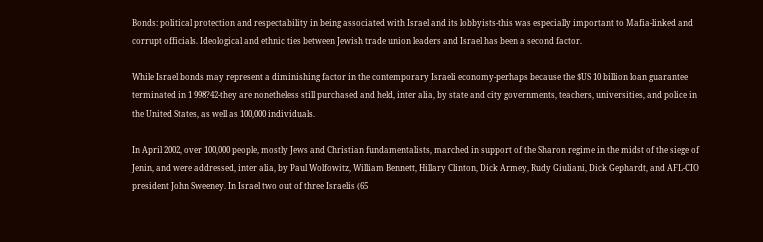Bonds: political protection and respectability in being associated with Israel and its lobbyists-this was especially important to Mafia-linked and corrupt officials. Ideological and ethnic ties between Jewish trade union leaders and Israel has been a second factor.

While Israel bonds may represent a diminishing factor in the contemporary Israeli economy-perhaps because the $US 10 billion loan guarantee terminated in 1 998?42-they are nonetheless still purchased and held, inter alia, by state and city governments, teachers, universities, and police in the United States, as well as 100,000 individuals.

In April 2002, over 100,000 people, mostly Jews and Christian fundamentalists, marched in support of the Sharon regime in the midst of the siege of Jenin, and were addressed, inter alia, by Paul Wolfowitz, William Bennett, Hillary Clinton, Dick Armey, Rudy Giuliani, Dick Gephardt, and AFL-CIO president John Sweeney. In Israel two out of three Israelis (65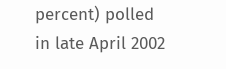percent) polled in late April 2002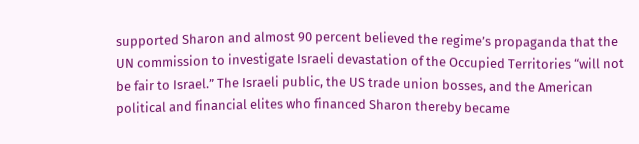supported Sharon and almost 90 percent believed the regime’s propaganda that the UN commission to investigate Israeli devastation of the Occupied Territories “will not be fair to Israel.” The Israeli public, the US trade union bosses, and the American political and financial elites who financed Sharon thereby became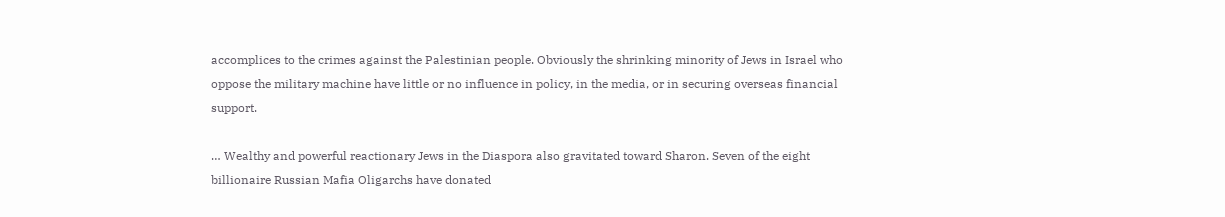accomplices to the crimes against the Palestinian people. Obviously the shrinking minority of Jews in Israel who oppose the military machine have little or no influence in policy, in the media, or in securing overseas financial support.

… Wealthy and powerful reactionary Jews in the Diaspora also gravitated toward Sharon. Seven of the eight billionaire Russian Mafia Oligarchs have donated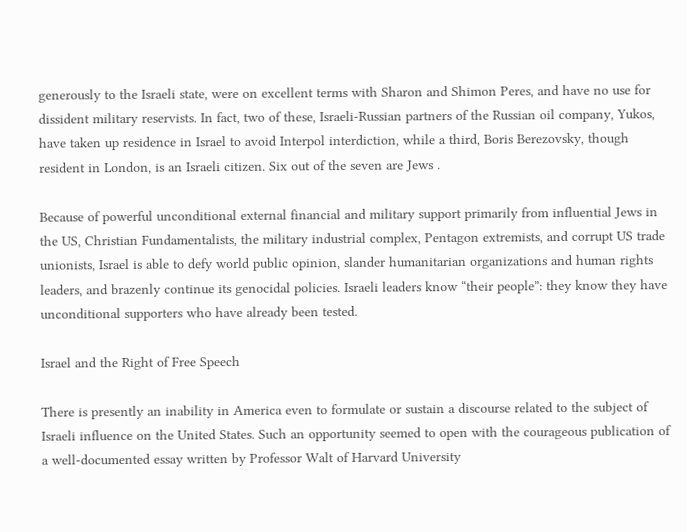generously to the Israeli state, were on excellent terms with Sharon and Shimon Peres, and have no use for dissident military reservists. In fact, two of these, Israeli-Russian partners of the Russian oil company, Yukos, have taken up residence in Israel to avoid Interpol interdiction, while a third, Boris Berezovsky, though resident in London, is an Israeli citizen. Six out of the seven are Jews .

Because of powerful unconditional external financial and military support primarily from influential Jews in the US, Christian Fundamentalists, the military industrial complex, Pentagon extremists, and corrupt US trade unionists, Israel is able to defy world public opinion, slander humanitarian organizations and human rights leaders, and brazenly continue its genocidal policies. Israeli leaders know “their people”: they know they have unconditional supporters who have already been tested.

Israel and the Right of Free Speech

There is presently an inability in America even to formulate or sustain a discourse related to the subject of Israeli influence on the United States. Such an opportunity seemed to open with the courageous publication of a well-documented essay written by Professor Walt of Harvard University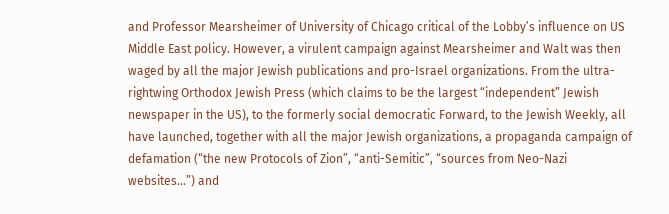and Professor Mearsheimer of University of Chicago critical of the Lobby’s influence on US Middle East policy. However, a virulent campaign against Mearsheimer and Walt was then waged by all the major Jewish publications and pro-Israel organizations. From the ultra-rightwing Orthodox Jewish Press (which claims to be the largest “independent” Jewish newspaper in the US), to the formerly social democratic Forward, to the Jewish Weekly, all have launched, together with all the major Jewish organizations, a propaganda campaign of defamation (“the new Protocols of Zion”, “anti-Semitic”, “sources from Neo-Nazi websites…”) and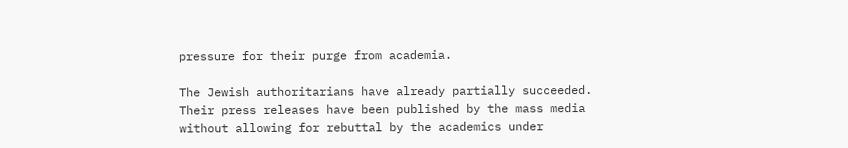pressure for their purge from academia.

The Jewish authoritarians have already partially succeeded. Their press releases have been published by the mass media without allowing for rebuttal by the academics under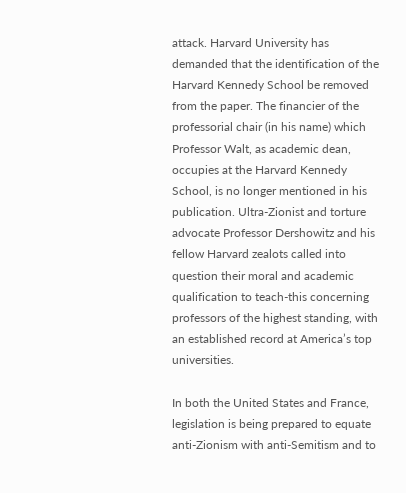attack. Harvard University has demanded that the identification of the Harvard Kennedy School be removed from the paper. The financier of the professorial chair (in his name) which Professor Walt, as academic dean, occupies at the Harvard Kennedy School, is no longer mentioned in his publication. Ultra-Zionist and torture advocate Professor Dershowitz and his fellow Harvard zealots called into question their moral and academic qualification to teach-this concerning professors of the highest standing, with an established record at America’s top universities.

In both the United States and France, legislation is being prepared to equate anti-Zionism with anti-Semitism and to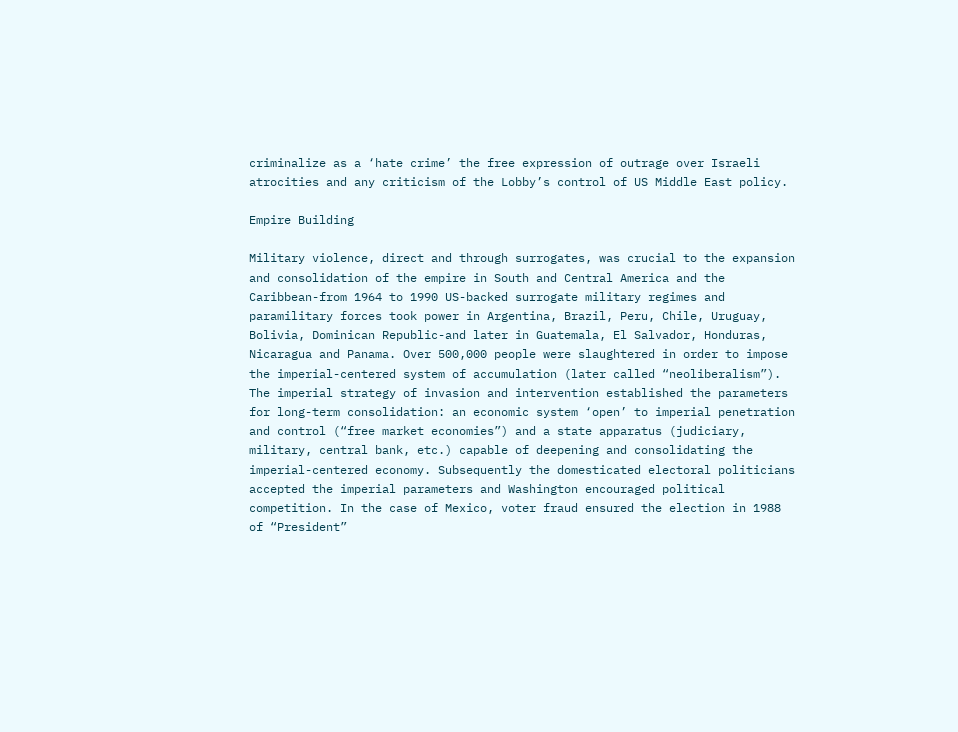criminalize as a ‘hate crime’ the free expression of outrage over Israeli atrocities and any criticism of the Lobby’s control of US Middle East policy.

Empire Building

Military violence, direct and through surrogates, was crucial to the expansion and consolidation of the empire in South and Central America and the Caribbean-from 1964 to 1990 US-backed surrogate military regimes and paramilitary forces took power in Argentina, Brazil, Peru, Chile, Uruguay, Bolivia, Dominican Republic-and later in Guatemala, El Salvador, Honduras, Nicaragua and Panama. Over 500,000 people were slaughtered in order to impose the imperial-centered system of accumulation (later called “neoliberalism”). The imperial strategy of invasion and intervention established the parameters for long-term consolidation: an economic system ‘open’ to imperial penetration and control (“free market economies”) and a state apparatus (judiciary, military, central bank, etc.) capable of deepening and consolidating the imperial-centered economy. Subsequently the domesticated electoral politicians accepted the imperial parameters and Washington encouraged political competition. In the case of Mexico, voter fraud ensured the election in 1988 of “President”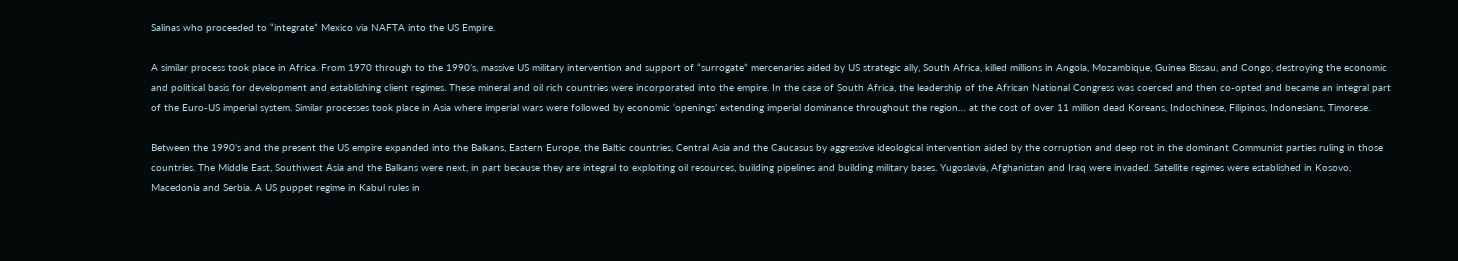Salinas who proceeded to “integrate” Mexico via NAFTA into the US Empire.

A similar process took place in Africa. From 1970 through to the 1990’s, massive US military intervention and support of “surrogate” mercenaries aided by US strategic ally, South Africa, killed millions in Angola, Mozambique, Guinea Bissau, and Congo, destroying the economic and political basis for development and establishing client regimes. These mineral and oil rich countries were incorporated into the empire. In the case of South Africa, the leadership of the African National Congress was coerced and then co-opted and became an integral part of the Euro-US imperial system. Similar processes took place in Asia where imperial wars were followed by economic ‘openings’ extending imperial dominance throughout the region… at the cost of over 11 million dead Koreans, Indochinese, Filipinos, Indonesians, Timorese.

Between the 1990’s and the present the US empire expanded into the Balkans, Eastern Europe, the Baltic countries, Central Asia and the Caucasus by aggressive ideological intervention aided by the corruption and deep rot in the dominant Communist parties ruling in those countries. The Middle East, Southwest Asia and the Balkans were next, in part because they are integral to exploiting oil resources, building pipelines and building military bases. Yugoslavia, Afghanistan and Iraq were invaded. Satellite regimes were established in Kosovo, Macedonia and Serbia. A US puppet regime in Kabul rules in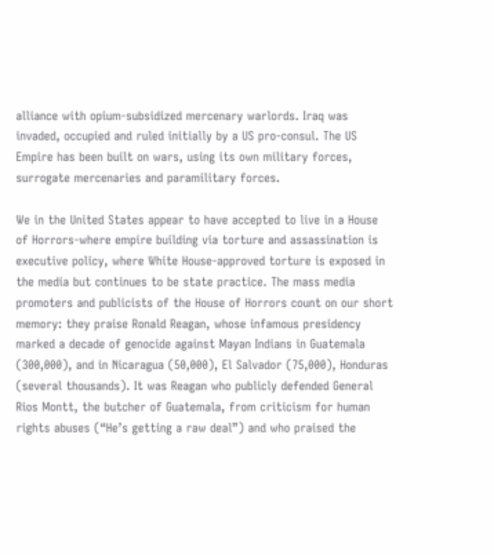alliance with opium-subsidized mercenary warlords. Iraq was invaded, occupied and ruled initially by a US pro-consul. The US Empire has been built on wars, using its own military forces, surrogate mercenaries and paramilitary forces.

We in the United States appear to have accepted to live in a House of Horrors-where empire building via torture and assassination is executive policy, where White House-approved torture is exposed in the media but continues to be state practice. The mass media promoters and publicists of the House of Horrors count on our short memory: they praise Ronald Reagan, whose infamous presidency marked a decade of genocide against Mayan Indians in Guatemala (300,000), and in Nicaragua (50,000), El Salvador (75,000), Honduras (several thousands). It was Reagan who publicly defended General Rios Montt, the butcher of Guatemala, from criticism for human rights abuses (“He’s getting a raw deal”) and who praised the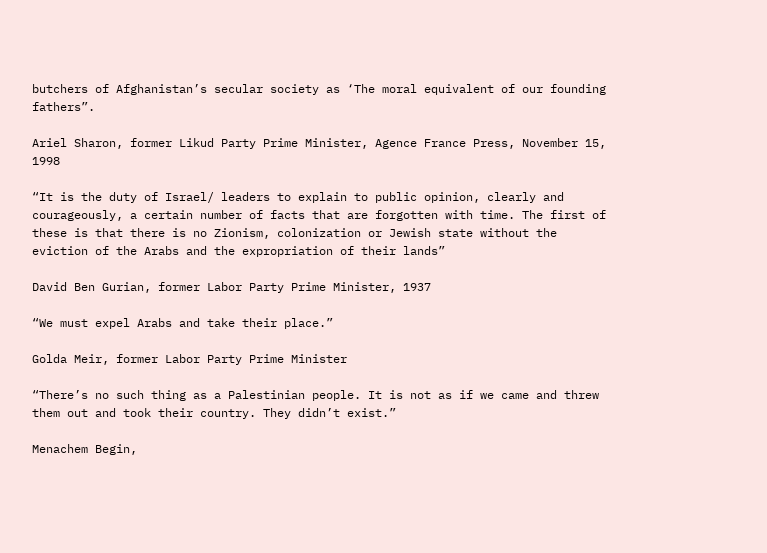butchers of Afghanistan’s secular society as ‘The moral equivalent of our founding fathers”.

Ariel Sharon, former Likud Party Prime Minister, Agence France Press, November 15, 1998

“It is the duty of Israel/ leaders to explain to public opinion, clearly and courageously, a certain number of facts that are forgotten with time. The first of these is that there is no Zionism, colonization or Jewish state without the eviction of the Arabs and the expropriation of their lands”

David Ben Gurian, former Labor Party Prime Minister, 1937

“We must expel Arabs and take their place.”

Golda Meir, former Labor Party Prime Minister

“There’s no such thing as a Palestinian people. It is not as if we came and threw them out and took their country. They didn’t exist.”

Menachem Begin,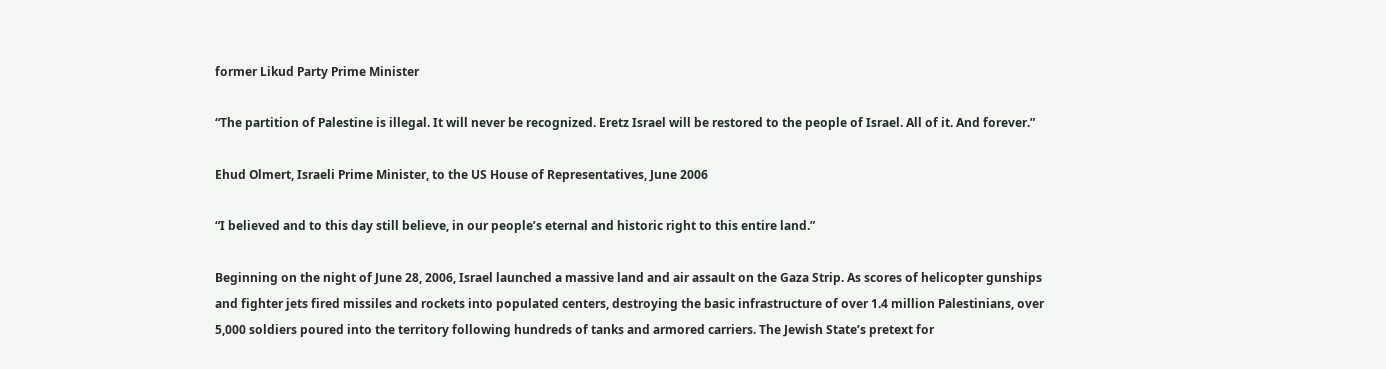former Likud Party Prime Minister

“The partition of Palestine is illegal. It will never be recognized. Eretz Israel will be restored to the people of Israel. All of it. And forever.”

Ehud Olmert, Israeli Prime Minister, to the US House of Representatives, June 2006

“I believed and to this day still believe, in our people’s eternal and historic right to this entire land.”

Beginning on the night of June 28, 2006, Israel launched a massive land and air assault on the Gaza Strip. As scores of helicopter gunships and fighter jets fired missiles and rockets into populated centers, destroying the basic infrastructure of over 1.4 million Palestinians, over 5,000 soldiers poured into the territory following hundreds of tanks and armored carriers. The Jewish State’s pretext for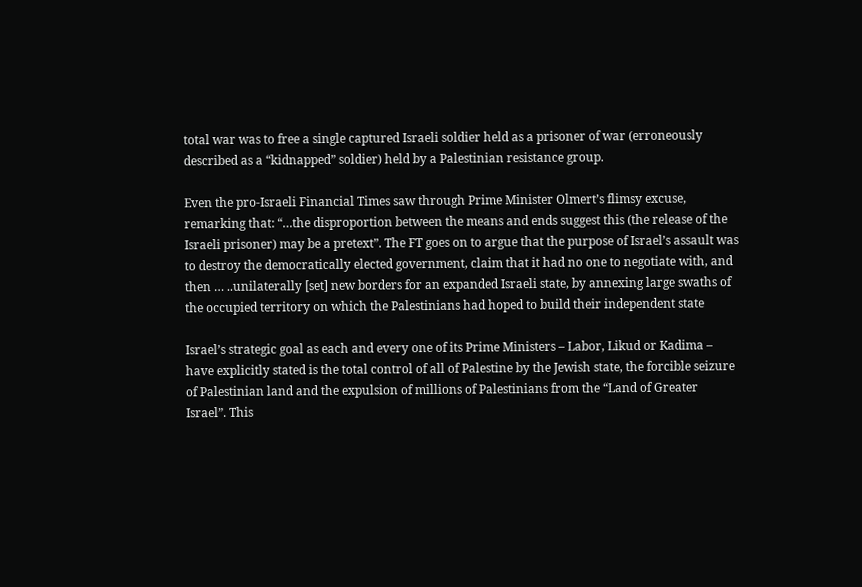total war was to free a single captured Israeli soldier held as a prisoner of war (erroneously described as a “kidnapped” soldier) held by a Palestinian resistance group.

Even the pro-Israeli Financial Times saw through Prime Minister Olmert’s flimsy excuse, remarking that: “…the disproportion between the means and ends suggest this (the release of the Israeli prisoner) may be a pretext”. The FT goes on to argue that the purpose of Israel’s assault was to destroy the democratically elected government, claim that it had no one to negotiate with, and then … ..unilaterally [set] new borders for an expanded Israeli state, by annexing large swaths of the occupied territory on which the Palestinians had hoped to build their independent state

Israel’s strategic goal as each and every one of its Prime Ministers – Labor, Likud or Kadima – have explicitly stated is the total control of all of Palestine by the Jewish state, the forcible seizure of Palestinian land and the expulsion of millions of Palestinians from the “Land of Greater Israel”. This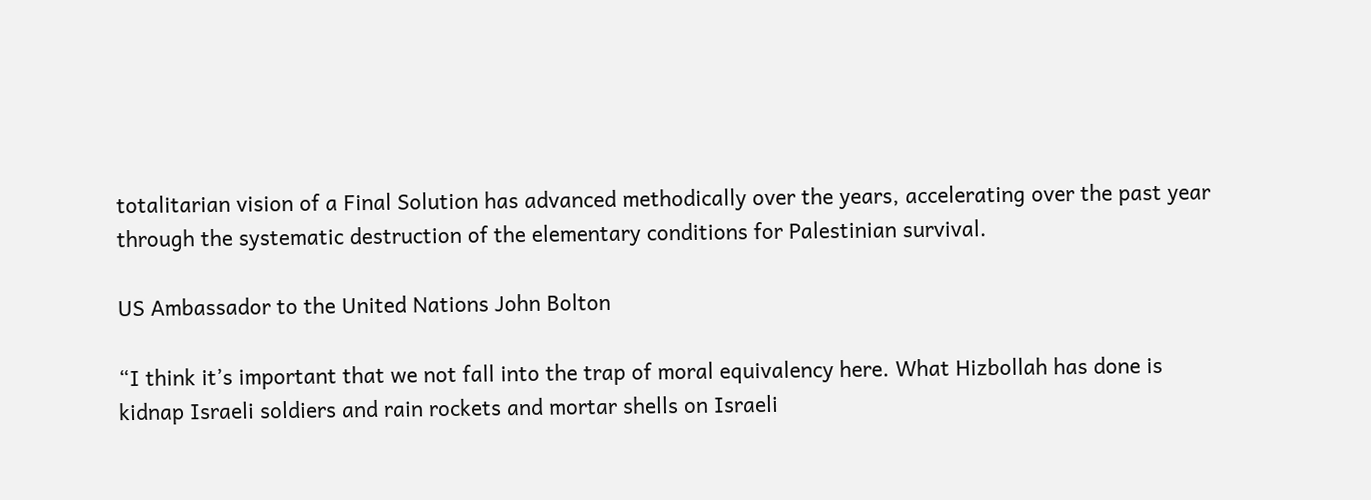totalitarian vision of a Final Solution has advanced methodically over the years, accelerating over the past year through the systematic destruction of the elementary conditions for Palestinian survival.

US Ambassador to the United Nations John Bolton

“I think it’s important that we not fall into the trap of moral equivalency here. What Hizbollah has done is kidnap Israeli soldiers and rain rockets and mortar shells on Israeli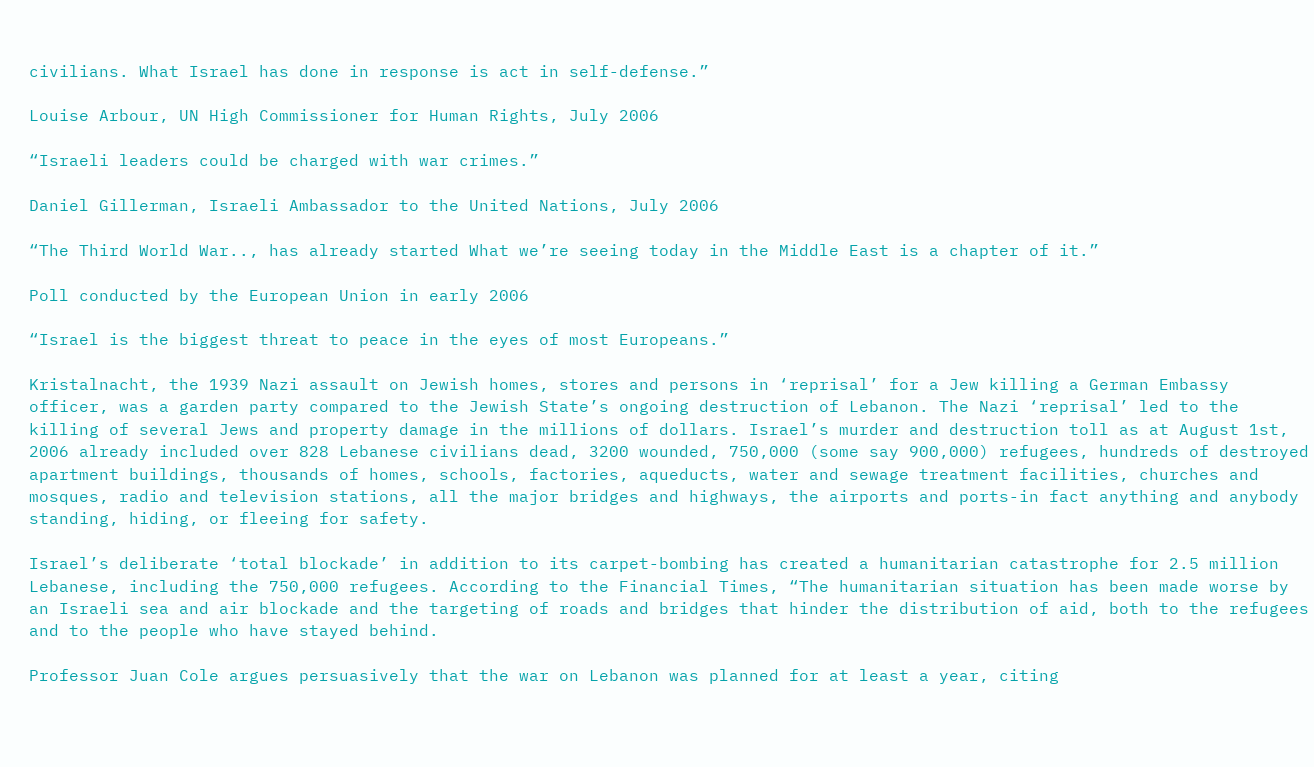civilians. What Israel has done in response is act in self-defense.”

Louise Arbour, UN High Commissioner for Human Rights, July 2006

“Israeli leaders could be charged with war crimes.”

Daniel Gillerman, Israeli Ambassador to the United Nations, July 2006

“The Third World War.., has already started What we’re seeing today in the Middle East is a chapter of it.”

Poll conducted by the European Union in early 2006

“Israel is the biggest threat to peace in the eyes of most Europeans.”

Kristalnacht, the 1939 Nazi assault on Jewish homes, stores and persons in ‘reprisal’ for a Jew killing a German Embassy officer, was a garden party compared to the Jewish State’s ongoing destruction of Lebanon. The Nazi ‘reprisal’ led to the killing of several Jews and property damage in the millions of dollars. Israel’s murder and destruction toll as at August 1st, 2006 already included over 828 Lebanese civilians dead, 3200 wounded, 750,000 (some say 900,000) refugees, hundreds of destroyed apartment buildings, thousands of homes, schools, factories, aqueducts, water and sewage treatment facilities, churches and mosques, radio and television stations, all the major bridges and highways, the airports and ports-in fact anything and anybody standing, hiding, or fleeing for safety.

Israel’s deliberate ‘total blockade’ in addition to its carpet-bombing has created a humanitarian catastrophe for 2.5 million Lebanese, including the 750,000 refugees. According to the Financial Times, “The humanitarian situation has been made worse by an Israeli sea and air blockade and the targeting of roads and bridges that hinder the distribution of aid, both to the refugees and to the people who have stayed behind.

Professor Juan Cole argues persuasively that the war on Lebanon was planned for at least a year, citing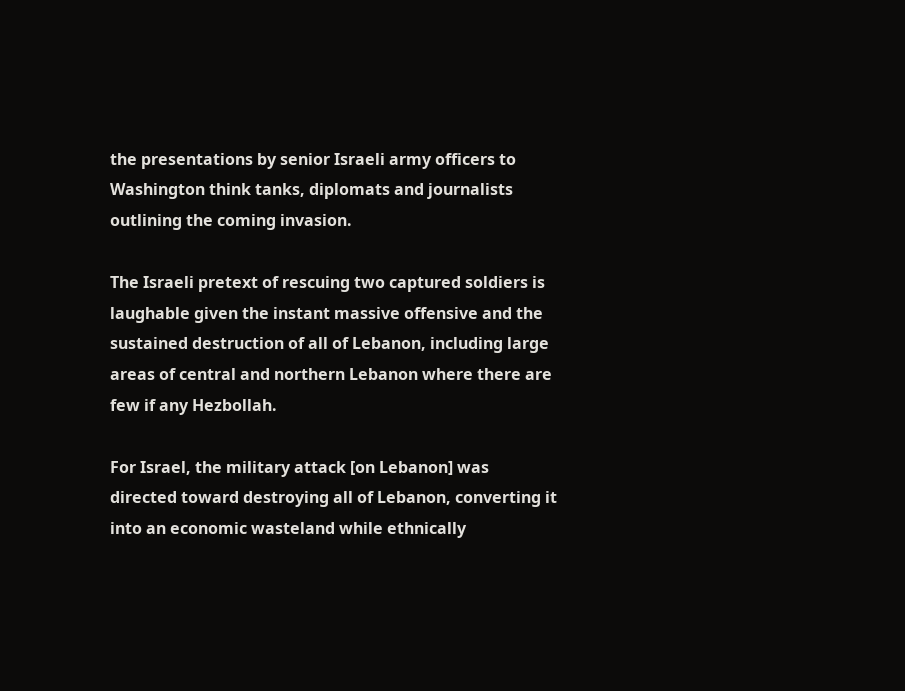the presentations by senior Israeli army officers to Washington think tanks, diplomats and journalists outlining the coming invasion.

The Israeli pretext of rescuing two captured soldiers is laughable given the instant massive offensive and the sustained destruction of all of Lebanon, including large areas of central and northern Lebanon where there are few if any Hezbollah.

For Israel, the military attack [on Lebanon] was directed toward destroying all of Lebanon, converting it into an economic wasteland while ethnically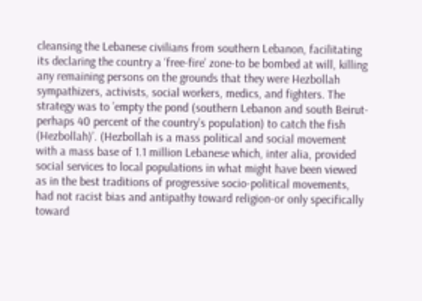cleansing the Lebanese civilians from southern Lebanon, facilitating its declaring the country a ‘free-fire’ zone-to be bombed at will, killing any remaining persons on the grounds that they were Hezbollah sympathizers, activists, social workers, medics, and fighters. The strategy was to ’empty the pond (southern Lebanon and south Beirut-perhaps 40 percent of the country’s population) to catch the fish (Hezbollah)’. (Hezbollah is a mass political and social movement with a mass base of 1.1 million Lebanese which, inter alia, provided social services to local populations in what might have been viewed as in the best traditions of progressive socio-political movements, had not racist bias and antipathy toward religion-or only specifically toward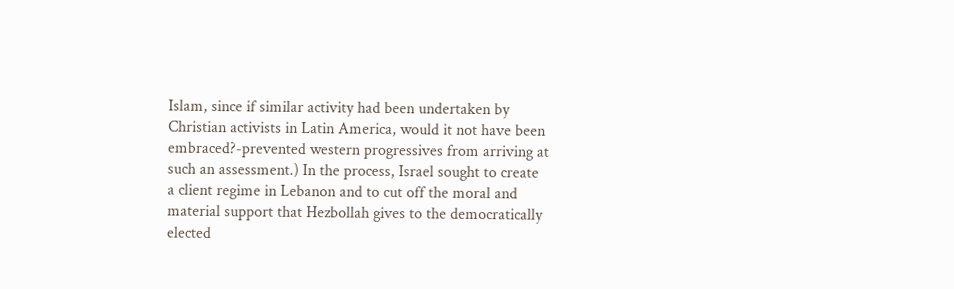Islam, since if similar activity had been undertaken by Christian activists in Latin America, would it not have been embraced?-prevented western progressives from arriving at such an assessment.) In the process, Israel sought to create a client regime in Lebanon and to cut off the moral and material support that Hezbollah gives to the democratically elected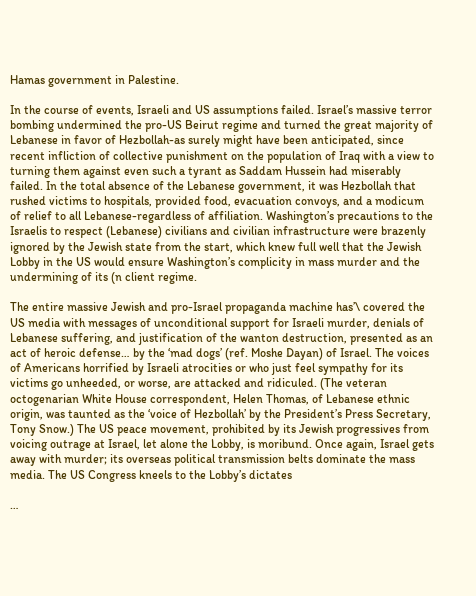Hamas government in Palestine.

In the course of events, Israeli and US assumptions failed. Israel’s massive terror bombing undermined the pro-US Beirut regime and turned the great majority of Lebanese in favor of Hezbollah-as surely might have been anticipated, since recent infliction of collective punishment on the population of Iraq with a view to turning them against even such a tyrant as Saddam Hussein had miserably failed. In the total absence of the Lebanese government, it was Hezbollah that rushed victims to hospitals, provided food, evacuation convoys, and a modicum of relief to all Lebanese-regardless of affiliation. Washington’s precautions to the Israelis to respect (Lebanese) civilians and civilian infrastructure were brazenly ignored by the Jewish state from the start, which knew full well that the Jewish Lobby in the US would ensure Washington’s complicity in mass murder and the undermining of its (n client regime.

The entire massive Jewish and pro-Israel propaganda machine has’\ covered the US media with messages of unconditional support for Israeli murder, denials of Lebanese suffering, and justification of the wanton destruction, presented as an act of heroic defense… by the ‘mad dogs’ (ref. Moshe Dayan) of Israel. The voices of Americans horrified by Israeli atrocities or who just feel sympathy for its victims go unheeded, or worse, are attacked and ridiculed. (The veteran octogenarian White House correspondent, Helen Thomas, of Lebanese ethnic origin, was taunted as the ‘voice of Hezbollah’ by the President’s Press Secretary, Tony Snow.) The US peace movement, prohibited by its Jewish progressives from voicing outrage at Israel, let alone the Lobby, is moribund. Once again, Israel gets away with murder; its overseas political transmission belts dominate the mass media. The US Congress kneels to the Lobby’s dictates

…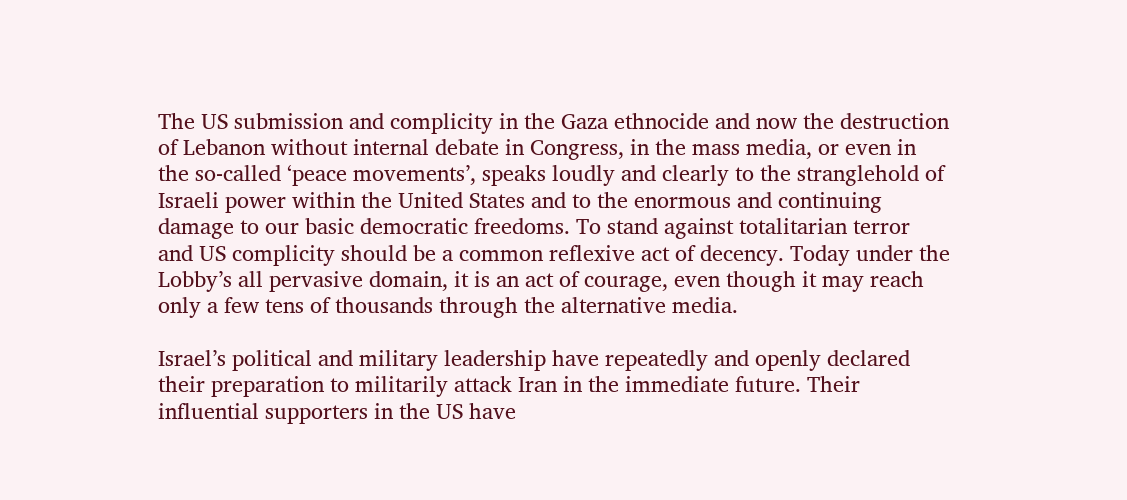The US submission and complicity in the Gaza ethnocide and now the destruction of Lebanon without internal debate in Congress, in the mass media, or even in the so-called ‘peace movements’, speaks loudly and clearly to the stranglehold of Israeli power within the United States and to the enormous and continuing damage to our basic democratic freedoms. To stand against totalitarian terror and US complicity should be a common reflexive act of decency. Today under the Lobby’s all pervasive domain, it is an act of courage, even though it may reach only a few tens of thousands through the alternative media.

Israel’s political and military leadership have repeatedly and openly declared their preparation to militarily attack Iran in the immediate future. Their influential supporters in the US have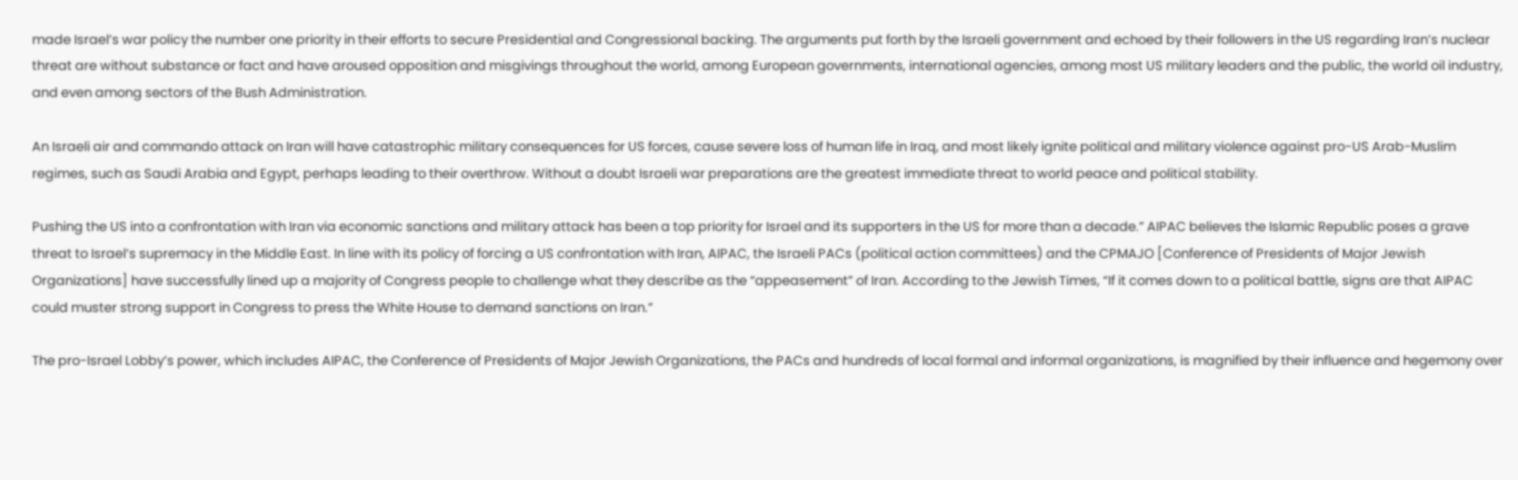made Israel’s war policy the number one priority in their efforts to secure Presidential and Congressional backing. The arguments put forth by the Israeli government and echoed by their followers in the US regarding Iran’s nuclear threat are without substance or fact and have aroused opposition and misgivings throughout the world, among European governments, international agencies, among most US military leaders and the public, the world oil industry, and even among sectors of the Bush Administration.

An Israeli air and commando attack on Iran will have catastrophic military consequences for US forces, cause severe loss of human life in Iraq, and most likely ignite political and military violence against pro-US Arab-Muslim regimes, such as Saudi Arabia and Egypt, perhaps leading to their overthrow. Without a doubt Israeli war preparations are the greatest immediate threat to world peace and political stability.

Pushing the US into a confrontation with Iran via economic sanctions and military attack has been a top priority for Israel and its supporters in the US for more than a decade.” AIPAC believes the Islamic Republic poses a grave threat to Israel’s supremacy in the Middle East. In line with its policy of forcing a US confrontation with Iran, AIPAC, the Israeli PACs (political action committees) and the CPMAJO [Conference of Presidents of Major Jewish Organizations] have successfully lined up a majority of Congress people to challenge what they describe as the “appeasement” of Iran. According to the Jewish Times, “If it comes down to a political battle, signs are that AIPAC could muster strong support in Congress to press the White House to demand sanctions on Iran.”

The pro-Israel Lobby’s power, which includes AIPAC, the Conference of Presidents of Major Jewish Organizations, the PACs and hundreds of local formal and informal organizations, is magnified by their influence and hegemony over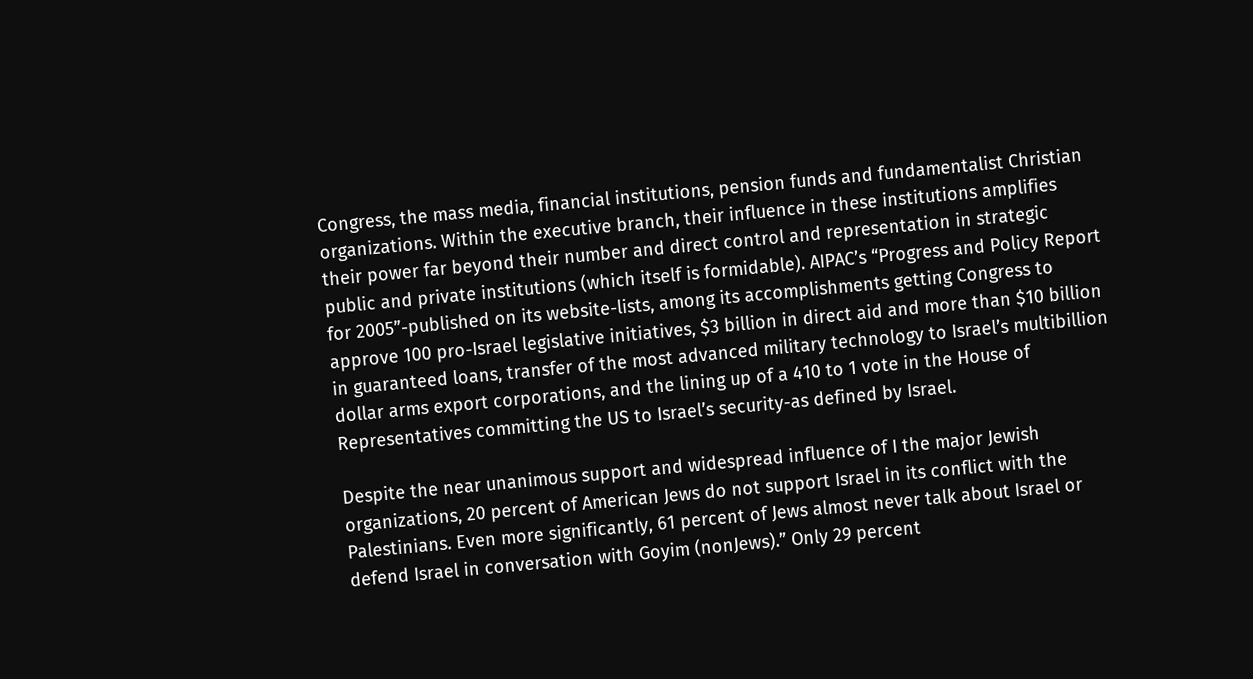Congress, the mass media, financial institutions, pension funds and fundamentalist Christian organizations. Within the executive branch, their influence in these institutions amplifies their power far beyond their number and direct control and representation in strategic public and private institutions (which itself is formidable). AIPAC’s “Progress and Policy Report for 2005”-published on its website-lists, among its accomplishments getting Congress to approve 100 pro-Israel legislative initiatives, $3 billion in direct aid and more than $10 billion in guaranteed loans, transfer of the most advanced military technology to Israel’s multibillion dollar arms export corporations, and the lining up of a 410 to 1 vote in the House of Representatives committing the US to Israel’s security-as defined by Israel.

Despite the near unanimous support and widespread influence of I the major Jewish organizations, 20 percent of American Jews do not support Israel in its conflict with the Palestinians. Even more significantly, 61 percent of Jews almost never talk about Israel or defend Israel in conversation with Goyim (nonJews).” Only 29 percent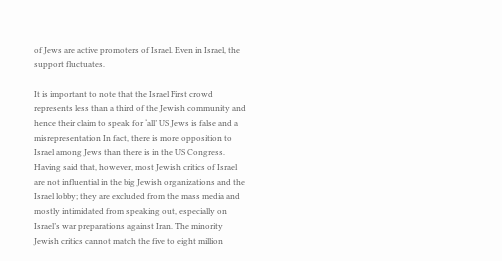of Jews are active promoters of Israel. Even in Israel, the support fluctuates.

It is important to note that the Israel First crowd represents less than a third of the Jewish community and hence their claim to speak for ‘all’ US Jews is false and a misrepresentation In fact, there is more opposition to Israel among Jews than there is in the US Congress. Having said that, however, most Jewish critics of Israel are not influential in the big Jewish organizations and the Israel lobby; they are excluded from the mass media and mostly intimidated from speaking out, especially on Israel’s war preparations against Iran. The minority Jewish critics cannot match the five to eight million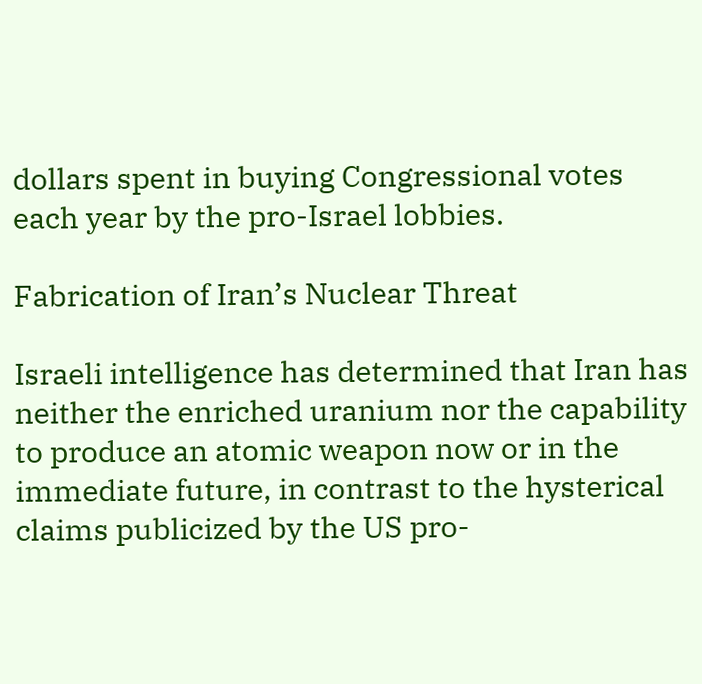dollars spent in buying Congressional votes each year by the pro-Israel lobbies.

Fabrication of Iran’s Nuclear Threat

Israeli intelligence has determined that Iran has neither the enriched uranium nor the capability to produce an atomic weapon now or in the immediate future, in contrast to the hysterical claims publicized by the US pro-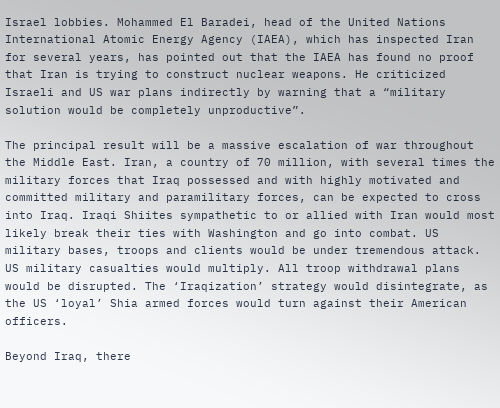Israel lobbies. Mohammed El Baradei, head of the United Nations International Atomic Energy Agency (IAEA), which has inspected Iran for several years, has pointed out that the IAEA has found no proof that Iran is trying to construct nuclear weapons. He criticized Israeli and US war plans indirectly by warning that a “military solution would be completely unproductive”.

The principal result will be a massive escalation of war throughout the Middle East. Iran, a country of 70 million, with several times the military forces that Iraq possessed and with highly motivated and committed military and paramilitary forces, can be expected to cross into Iraq. Iraqi Shiites sympathetic to or allied with Iran would most likely break their ties with Washington and go into combat. US military bases, troops and clients would be under tremendous attack. US military casualties would multiply. All troop withdrawal plans would be disrupted. The ‘Iraqization’ strategy would disintegrate, as the US ‘loyal’ Shia armed forces would turn against their American officers.

Beyond Iraq, there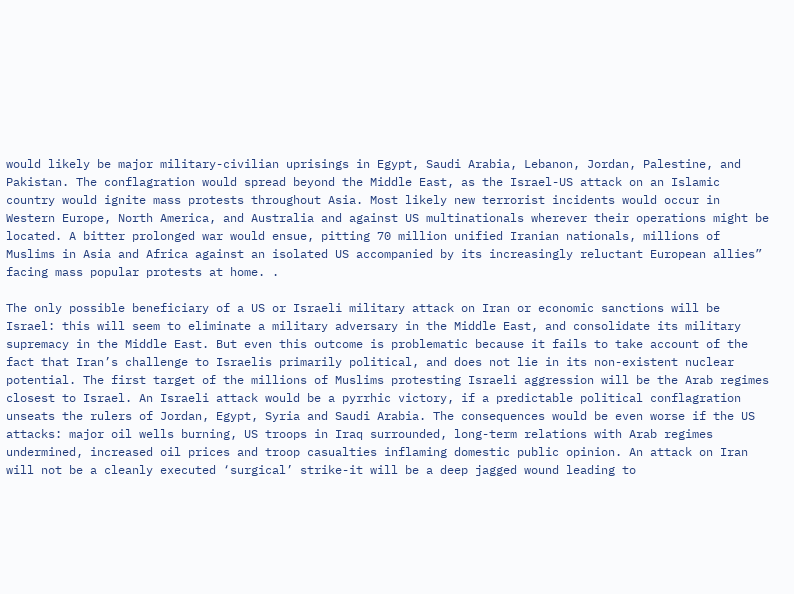would likely be major military-civilian uprisings in Egypt, Saudi Arabia, Lebanon, Jordan, Palestine, and Pakistan. The conflagration would spread beyond the Middle East, as the Israel-US attack on an Islamic country would ignite mass protests throughout Asia. Most likely new terrorist incidents would occur in Western Europe, North America, and Australia and against US multinationals wherever their operations might be located. A bitter prolonged war would ensue, pitting 70 million unified Iranian nationals, millions of Muslims in Asia and Africa against an isolated US accompanied by its increasingly reluctant European allies” facing mass popular protests at home. .

The only possible beneficiary of a US or Israeli military attack on Iran or economic sanctions will be Israel: this will seem to eliminate a military adversary in the Middle East, and consolidate its military supremacy in the Middle East. But even this outcome is problematic because it fails to take account of the fact that Iran’s challenge to Israelis primarily political, and does not lie in its non-existent nuclear potential. The first target of the millions of Muslims protesting Israeli aggression will be the Arab regimes closest to Israel. An Israeli attack would be a pyrrhic victory, if a predictable political conflagration unseats the rulers of Jordan, Egypt, Syria and Saudi Arabia. The consequences would be even worse if the US attacks: major oil wells burning, US troops in Iraq surrounded, long-term relations with Arab regimes undermined, increased oil prices and troop casualties inflaming domestic public opinion. An attack on Iran will not be a cleanly executed ‘surgical’ strike-it will be a deep jagged wound leading to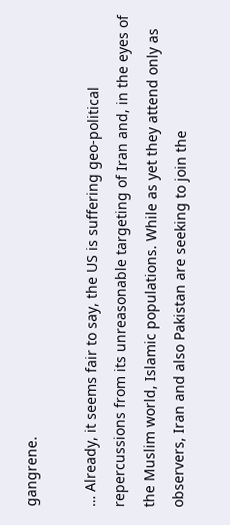gangrene.

… Already, it seems fair to say, the US is suffering geo-political repercussions from its unreasonable targeting of Iran and, in the eyes of the Muslim world, Islamic populations. While as yet they attend only as observers, Iran and also Pakistan are seeking to join the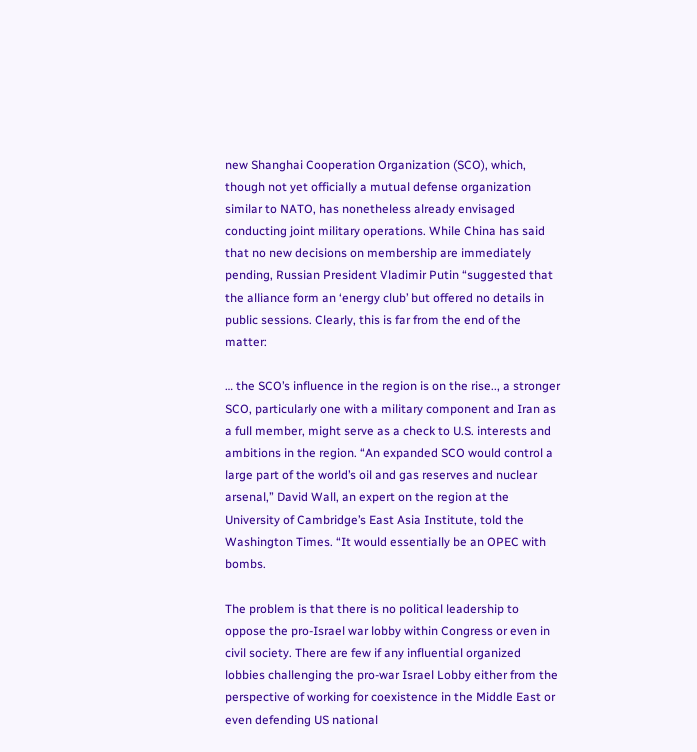new Shanghai Cooperation Organization (SCO), which, though not yet officially a mutual defense organization similar to NATO, has nonetheless already envisaged conducting joint military operations. While China has said that no new decisions on membership are immediately pending, Russian President Vladimir Putin “suggested that the alliance form an ‘energy club’ but offered no details in public sessions. Clearly, this is far from the end of the matter:

… the SCO’s influence in the region is on the rise.., a stronger SCO, particularly one with a military component and Iran as a full member, might serve as a check to U.S. interests and ambitions in the region. “An expanded SCO would control a large part of the world’s oil and gas reserves and nuclear arsenal,” David Wall, an expert on the region at the University of Cambridge’s East Asia Institute, told the Washington Times. “It would essentially be an OPEC with bombs.

The problem is that there is no political leadership to oppose the pro-Israel war lobby within Congress or even in civil society. There are few if any influential organized lobbies challenging the pro-war Israel Lobby either from the perspective of working for coexistence in the Middle East or even defending US national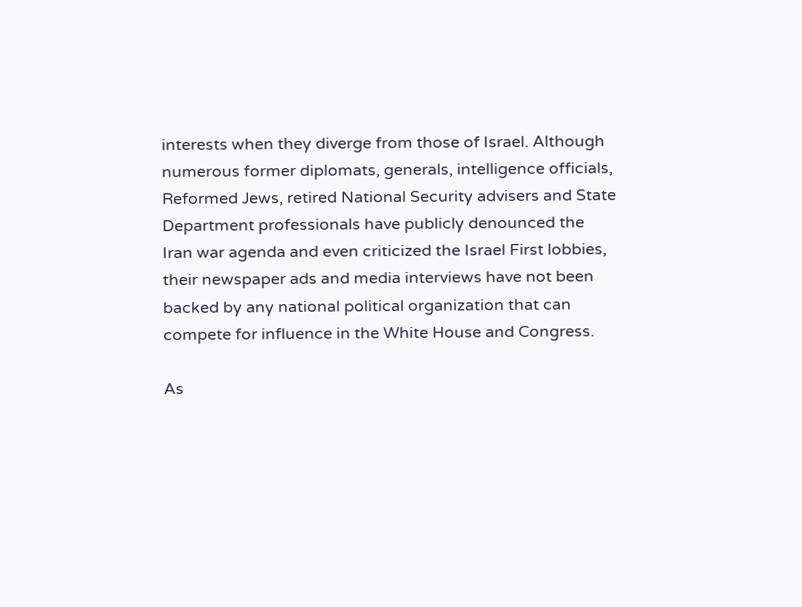interests when they diverge from those of Israel. Although numerous former diplomats, generals, intelligence officials, Reformed Jews, retired National Security advisers and State Department professionals have publicly denounced the Iran war agenda and even criticized the Israel First lobbies, their newspaper ads and media interviews have not been backed by any national political organization that can compete for influence in the White House and Congress.

As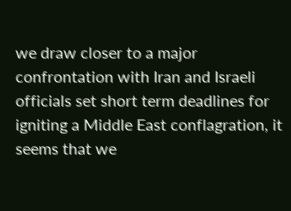we draw closer to a major confrontation with Iran and Israeli officials set short term deadlines for igniting a Middle East conflagration, it seems that we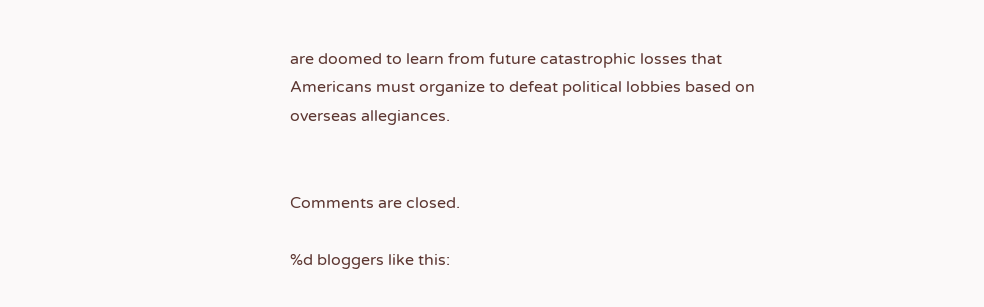are doomed to learn from future catastrophic losses that Americans must organize to defeat political lobbies based on overseas allegiances.


Comments are closed.

%d bloggers like this: